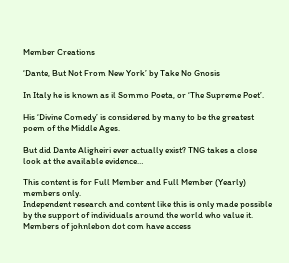Member Creations

‘Dante, But Not From New York’ by Take No Gnosis

In Italy he is known as il Sommo Poeta, or ‘The Supreme Poet’.

His ‘Divine Comedy’ is considered by many to be the greatest poem of the Middle Ages.

But did Dante Aligheiri ever actually exist? TNG takes a close look at the available evidence…

This content is for Full Member and Full Member (Yearly) members only.
Independent research and content like this is only made possible by the support of individuals around the world who value it.
Members of johnlebon dot com have access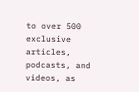to over 500 exclusive articles, podcasts, and videos, as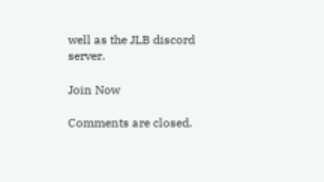well as the JLB discord server.

Join Now

Comments are closed.